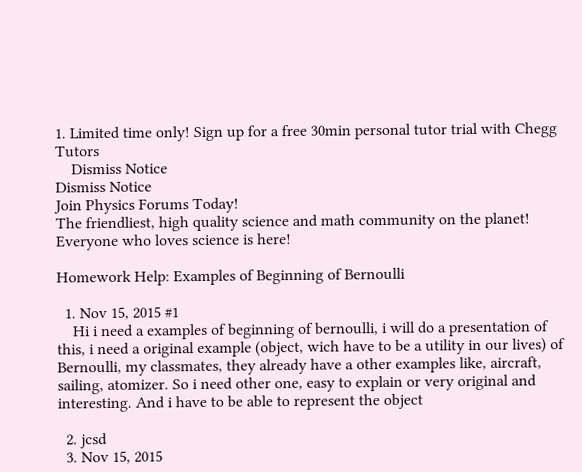1. Limited time only! Sign up for a free 30min personal tutor trial with Chegg Tutors
    Dismiss Notice
Dismiss Notice
Join Physics Forums Today!
The friendliest, high quality science and math community on the planet! Everyone who loves science is here!

Homework Help: Examples of Beginning of Bernoulli

  1. Nov 15, 2015 #1
    Hi i need a examples of beginning of bernoulli, i will do a presentation of this, i need a original example (object, wich have to be a utility in our lives) of Bernoulli, my classmates, they already have a other examples like, aircraft, sailing, atomizer. So i need other one, easy to explain or very original and interesting. And i have to be able to represent the object

  2. jcsd
  3. Nov 15, 2015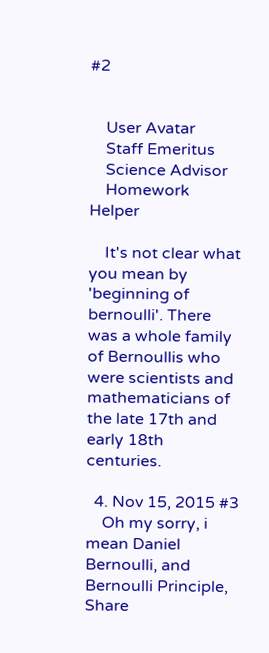#2


    User Avatar
    Staff Emeritus
    Science Advisor
    Homework Helper

    It's not clear what you mean by 'beginning of bernoulli'. There was a whole family of Bernoullis who were scientists and mathematicians of the late 17th and early 18th centuries.

  4. Nov 15, 2015 #3
    Oh my sorry, i mean Daniel Bernoulli, and Bernoulli Principle,
Share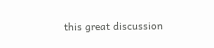this great discussion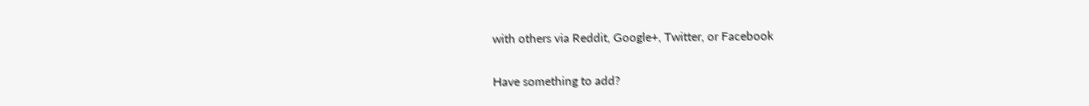with others via Reddit, Google+, Twitter, or Facebook

Have something to add?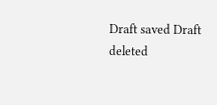Draft saved Draft deleted